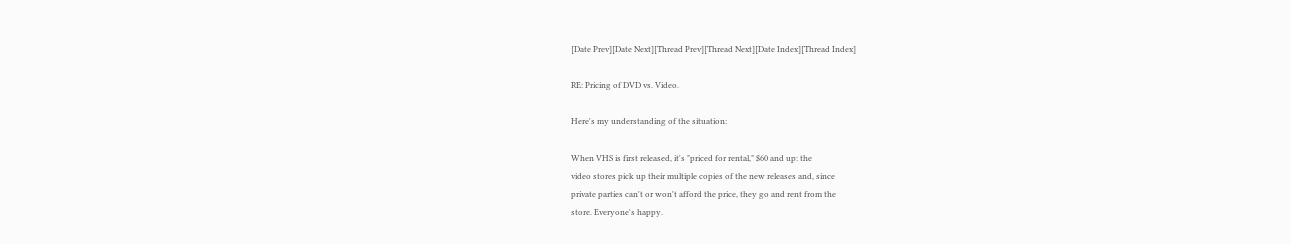[Date Prev][Date Next][Thread Prev][Thread Next][Date Index][Thread Index]

RE: Pricing of DVD vs. Video.

Here's my understanding of the situation:

When VHS is first released, it's "priced for rental," $60 and up: the
video stores pick up their multiple copies of the new releases and, since
private parties can't or won't afford the price, they go and rent from the
store. Everyone's happy.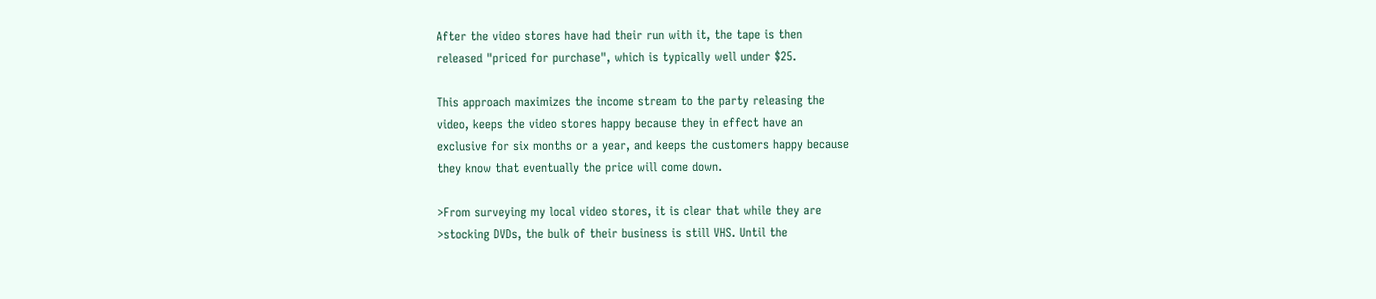After the video stores have had their run with it, the tape is then
released "priced for purchase", which is typically well under $25.

This approach maximizes the income stream to the party releasing the
video, keeps the video stores happy because they in effect have an
exclusive for six months or a year, and keeps the customers happy because
they know that eventually the price will come down.

>From surveying my local video stores, it is clear that while they are
>stocking DVDs, the bulk of their business is still VHS. Until the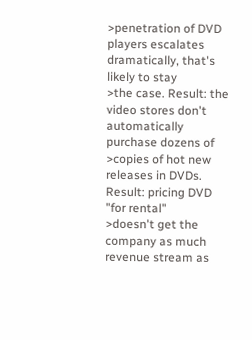>penetration of DVD players escalates dramatically, that's likely to stay
>the case. Result: the video stores don't automatically purchase dozens of
>copies of hot new releases in DVDs. Result: pricing DVD "for rental"
>doesn't get the company as much revenue stream as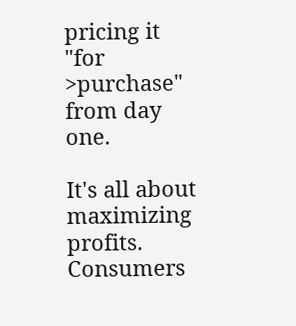pricing it "for
>purchase" from day one.

It's all about maximizing profits. Consumers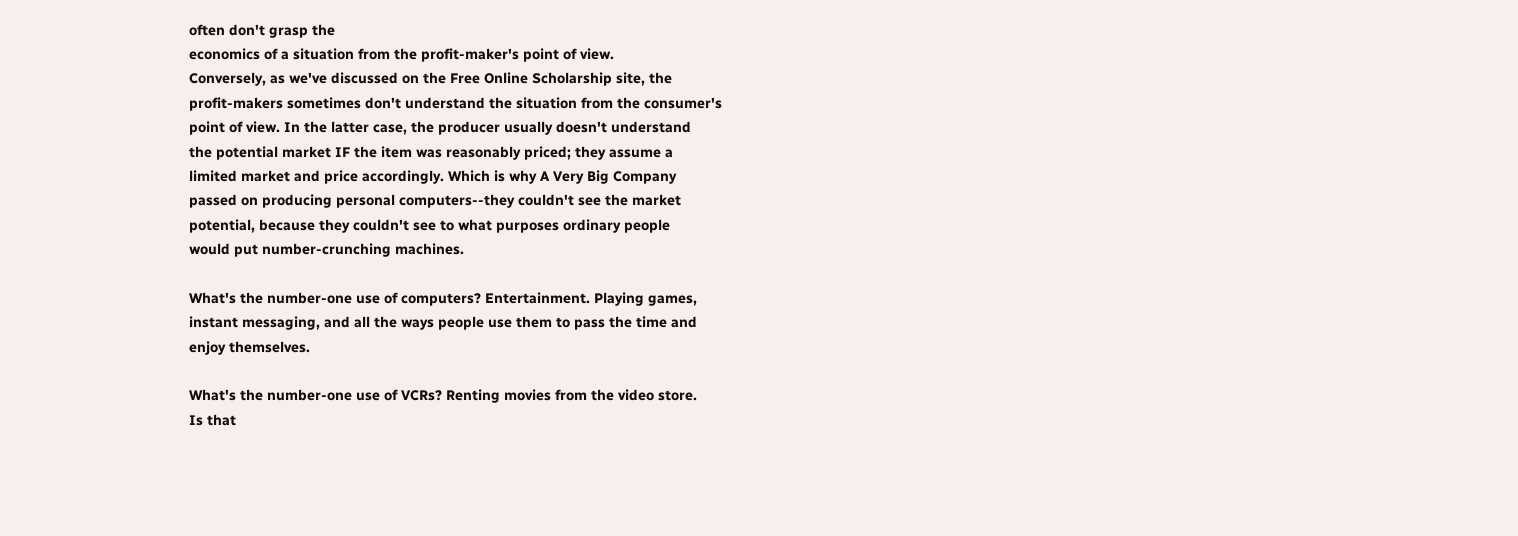often don't grasp the
economics of a situation from the profit-maker's point of view.
Conversely, as we've discussed on the Free Online Scholarship site, the
profit-makers sometimes don't understand the situation from the consumer's
point of view. In the latter case, the producer usually doesn't understand
the potential market IF the item was reasonably priced; they assume a
limited market and price accordingly. Which is why A Very Big Company
passed on producing personal computers--they couldn't see the market
potential, because they couldn't see to what purposes ordinary people
would put number-crunching machines.

What's the number-one use of computers? Entertainment. Playing games,
instant messaging, and all the ways people use them to pass the time and
enjoy themselves.

What's the number-one use of VCRs? Renting movies from the video store.
Is that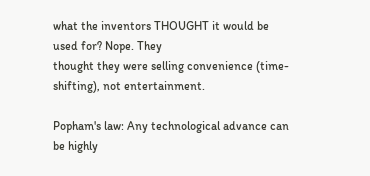what the inventors THOUGHT it would be used for? Nope. They
thought they were selling convenience (time-shifting), not entertainment.

Popham's law: Any technological advance can be highly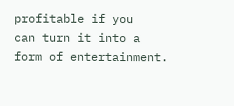profitable if you
can turn it into a form of entertainment.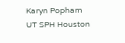Karyn Popham
UT SPH Houston